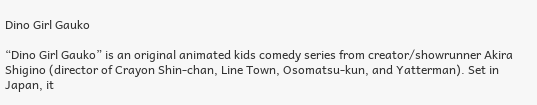Dino Girl Gauko

“Dino Girl Gauko” is an original animated kids comedy series from creator/showrunner Akira Shigino (director of Crayon Shin-chan, Line Town, Osomatsu-kun, and Yatterman). Set in Japan, it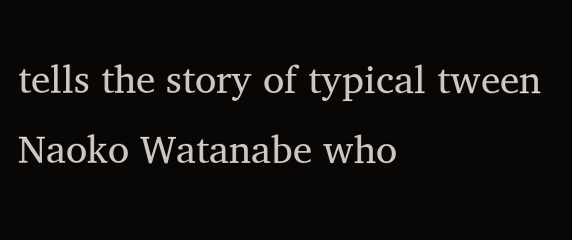tells the story of typical tween Naoko Watanabe who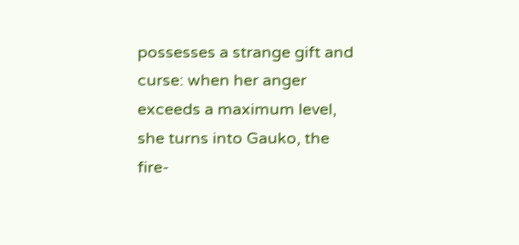possesses a strange gift and curse: when her anger exceeds a maximum level, she turns into Gauko, the fire-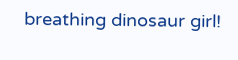breathing dinosaur girl!